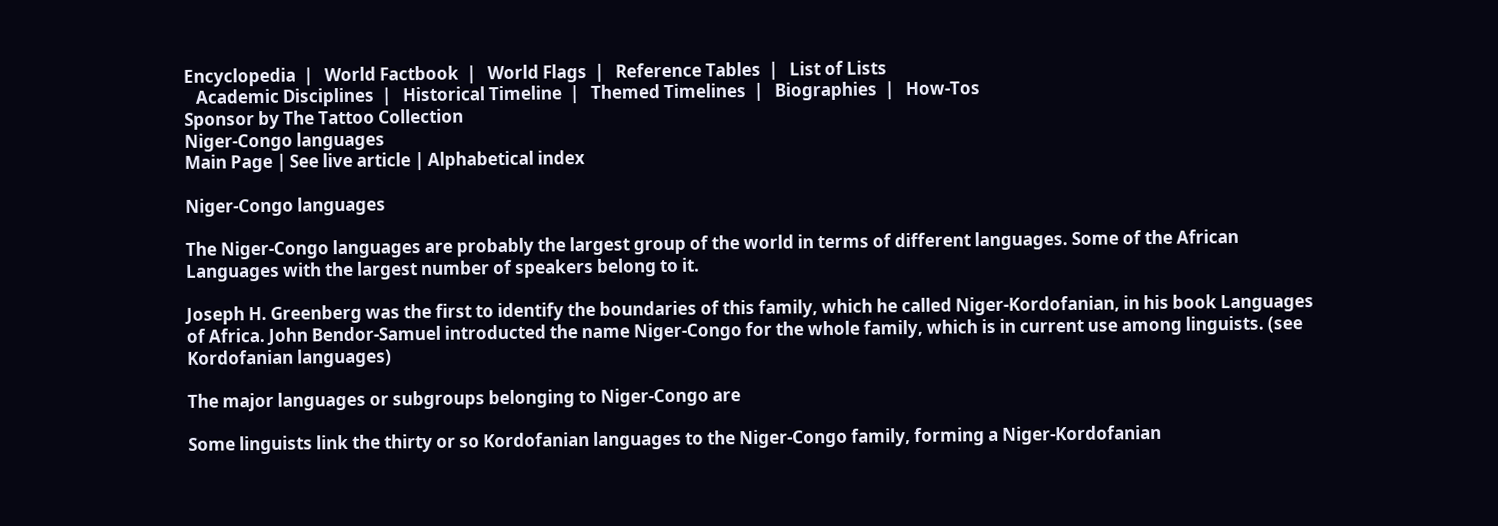Encyclopedia  |   World Factbook  |   World Flags  |   Reference Tables  |   List of Lists
   Academic Disciplines  |   Historical Timeline  |   Themed Timelines  |   Biographies  |   How-Tos
Sponsor by The Tattoo Collection
Niger-Congo languages
Main Page | See live article | Alphabetical index

Niger-Congo languages

The Niger-Congo languages are probably the largest group of the world in terms of different languages. Some of the African Languages with the largest number of speakers belong to it.

Joseph H. Greenberg was the first to identify the boundaries of this family, which he called Niger-Kordofanian, in his book Languages of Africa. John Bendor-Samuel introducted the name Niger-Congo for the whole family, which is in current use among linguists. (see Kordofanian languages)

The major languages or subgroups belonging to Niger-Congo are

Some linguists link the thirty or so Kordofanian languages to the Niger-Congo family, forming a Niger-Kordofanian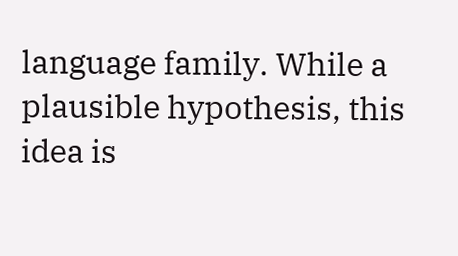language family. While a plausible hypothesis, this idea is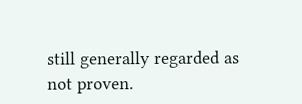still generally regarded as not proven.